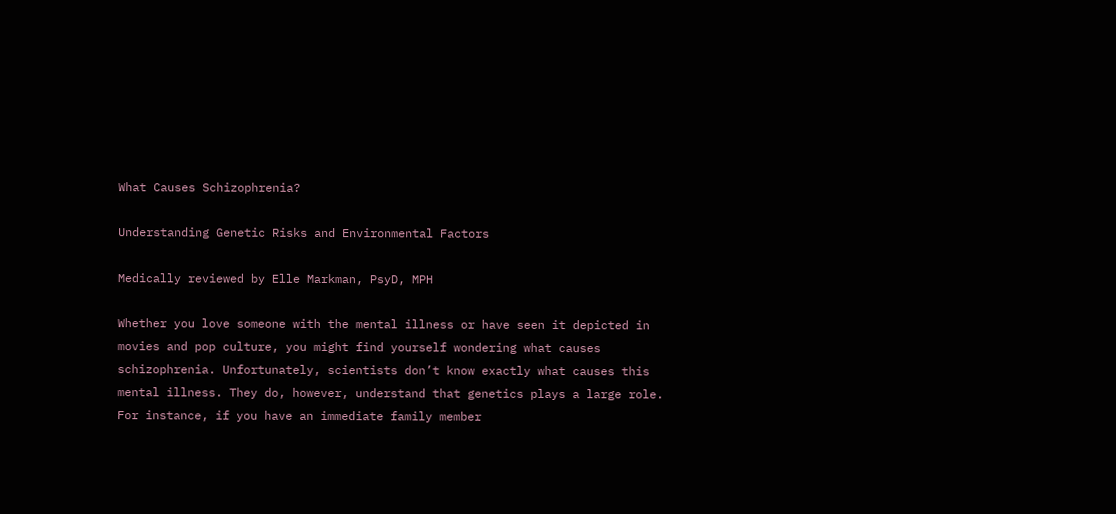What Causes Schizophrenia?

Understanding Genetic Risks and Environmental Factors

Medically reviewed by Elle Markman, PsyD, MPH

Whether you love someone with the mental illness or have seen it depicted in movies and pop culture, you might find yourself wondering what causes schizophrenia. Unfortunately, scientists don’t know exactly what causes this mental illness. They do, however, understand that genetics plays a large role. For instance, if you have an immediate family member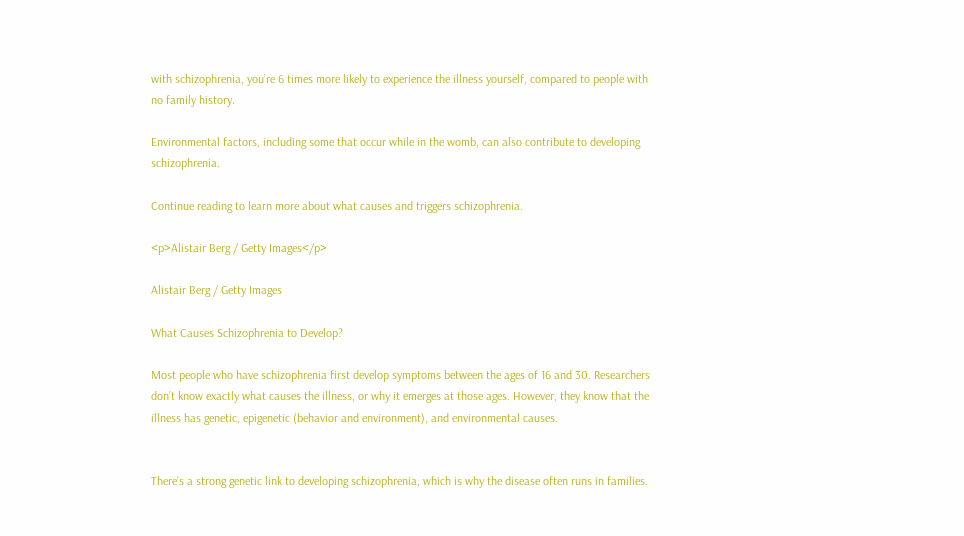with schizophrenia, you’re 6 times more likely to experience the illness yourself, compared to people with no family history.

Environmental factors, including some that occur while in the womb, can also contribute to developing schizophrenia.

Continue reading to learn more about what causes and triggers schizophrenia.

<p>Alistair Berg / Getty Images</p>

Alistair Berg / Getty Images

What Causes Schizophrenia to Develop?

Most people who have schizophrenia first develop symptoms between the ages of 16 and 30. Researchers don’t know exactly what causes the illness, or why it emerges at those ages. However, they know that the illness has genetic, epigenetic (behavior and environment), and environmental causes.


There’s a strong genetic link to developing schizophrenia, which is why the disease often runs in families.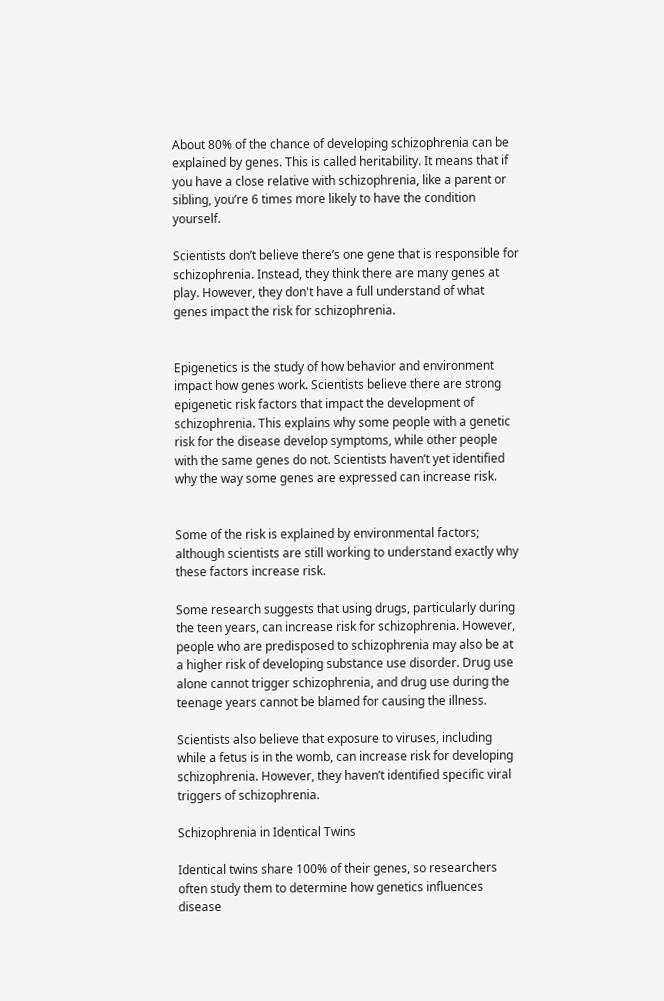About 80% of the chance of developing schizophrenia can be explained by genes. This is called heritability. It means that if you have a close relative with schizophrenia, like a parent or sibling, you’re 6 times more likely to have the condition yourself.

Scientists don’t believe there’s one gene that is responsible for schizophrenia. Instead, they think there are many genes at play. However, they don't have a full understand of what genes impact the risk for schizophrenia.


Epigenetics is the study of how behavior and environment impact how genes work. Scientists believe there are strong epigenetic risk factors that impact the development of schizophrenia. This explains why some people with a genetic risk for the disease develop symptoms, while other people with the same genes do not. Scientists haven’t yet identified why the way some genes are expressed can increase risk.


Some of the risk is explained by environmental factors; although scientists are still working to understand exactly why these factors increase risk.

Some research suggests that using drugs, particularly during the teen years, can increase risk for schizophrenia. However, people who are predisposed to schizophrenia may also be at a higher risk of developing substance use disorder. Drug use alone cannot trigger schizophrenia, and drug use during the teenage years cannot be blamed for causing the illness.

Scientists also believe that exposure to viruses, including while a fetus is in the womb, can increase risk for developing schizophrenia. However, they haven’t identified specific viral triggers of schizophrenia.

Schizophrenia in Identical Twins

Identical twins share 100% of their genes, so researchers often study them to determine how genetics influences disease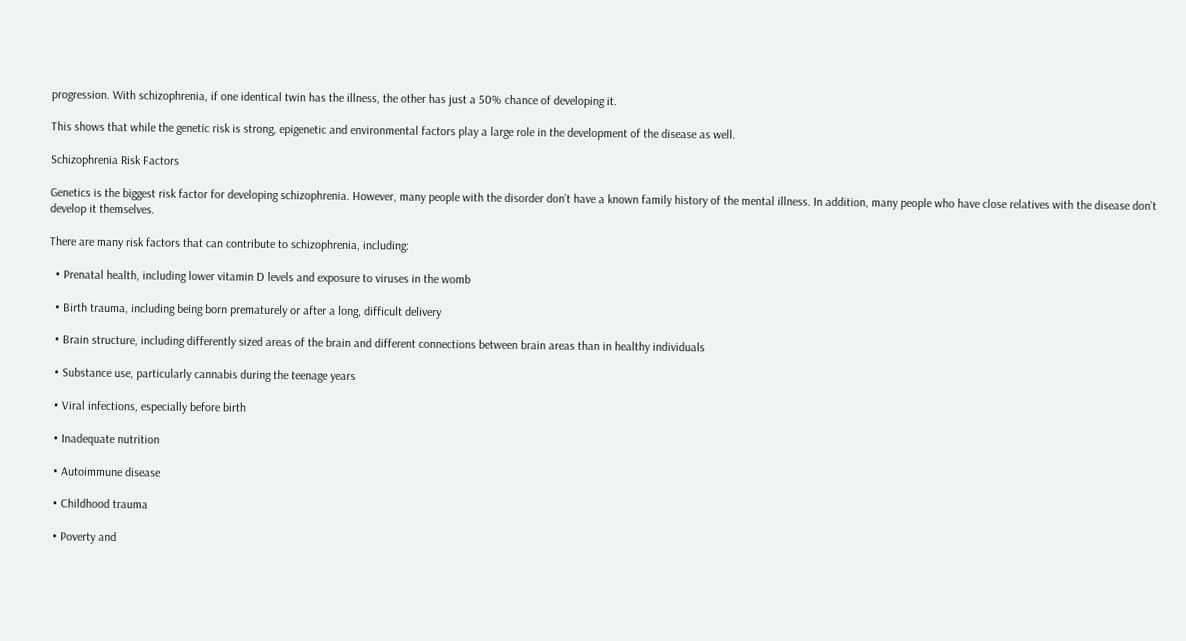progression. With schizophrenia, if one identical twin has the illness, the other has just a 50% chance of developing it.

This shows that while the genetic risk is strong, epigenetic and environmental factors play a large role in the development of the disease as well.

Schizophrenia Risk Factors

Genetics is the biggest risk factor for developing schizophrenia. However, many people with the disorder don’t have a known family history of the mental illness. In addition, many people who have close relatives with the disease don’t develop it themselves.

There are many risk factors that can contribute to schizophrenia, including:

  • Prenatal health, including lower vitamin D levels and exposure to viruses in the womb

  • Birth trauma, including being born prematurely or after a long, difficult delivery

  • Brain structure, including differently sized areas of the brain and different connections between brain areas than in healthy individuals

  • Substance use, particularly cannabis during the teenage years

  • Viral infections, especially before birth

  • Inadequate nutrition

  • Autoimmune disease

  • Childhood trauma

  • Poverty and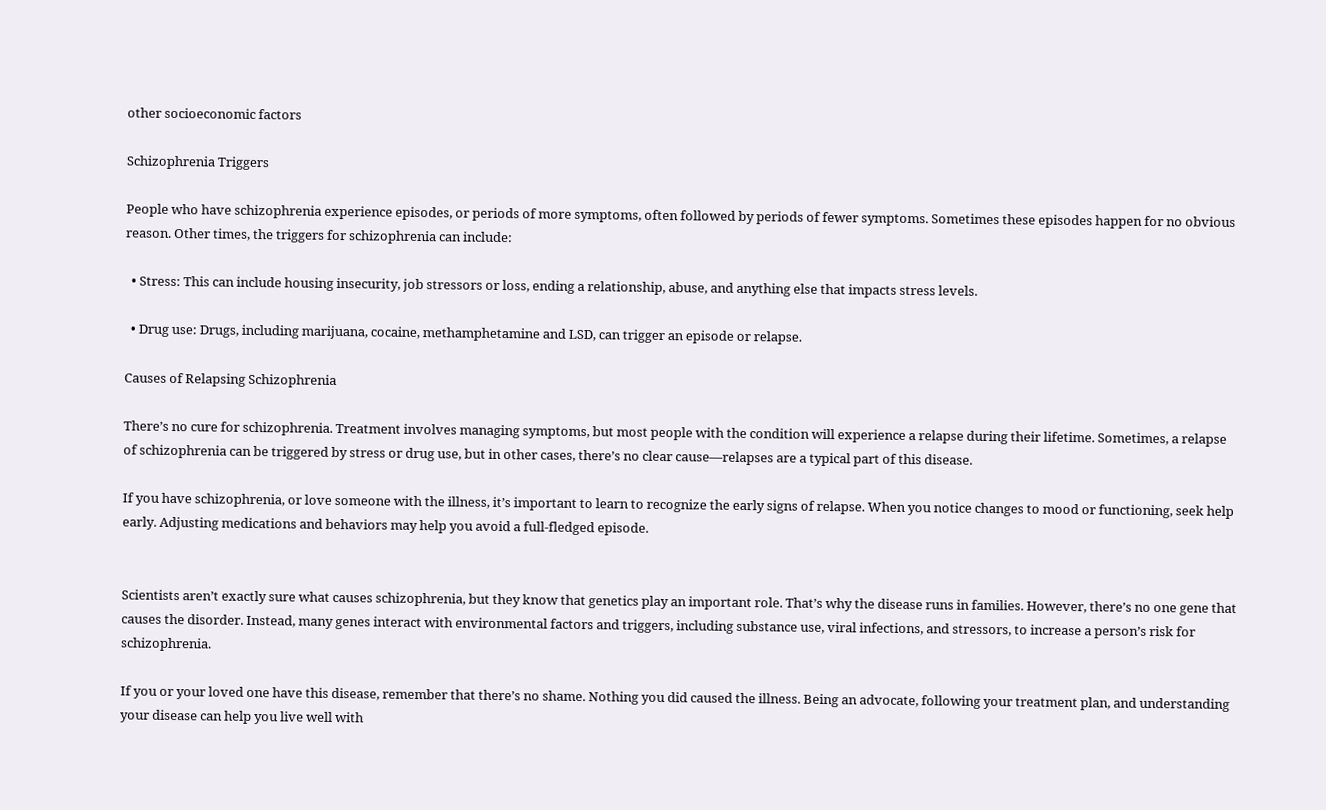other socioeconomic factors

Schizophrenia Triggers

People who have schizophrenia experience episodes, or periods of more symptoms, often followed by periods of fewer symptoms. Sometimes these episodes happen for no obvious reason. Other times, the triggers for schizophrenia can include:

  • Stress: This can include housing insecurity, job stressors or loss, ending a relationship, abuse, and anything else that impacts stress levels.

  • Drug use: Drugs, including marijuana, cocaine, methamphetamine and LSD, can trigger an episode or relapse.

Causes of Relapsing Schizophrenia

There’s no cure for schizophrenia. Treatment involves managing symptoms, but most people with the condition will experience a relapse during their lifetime. Sometimes, a relapse of schizophrenia can be triggered by stress or drug use, but in other cases, there’s no clear cause—relapses are a typical part of this disease.

If you have schizophrenia, or love someone with the illness, it’s important to learn to recognize the early signs of relapse. When you notice changes to mood or functioning, seek help early. Adjusting medications and behaviors may help you avoid a full-fledged episode.


Scientists aren’t exactly sure what causes schizophrenia, but they know that genetics play an important role. That’s why the disease runs in families. However, there’s no one gene that causes the disorder. Instead, many genes interact with environmental factors and triggers, including substance use, viral infections, and stressors, to increase a person’s risk for schizophrenia.

If you or your loved one have this disease, remember that there’s no shame. Nothing you did caused the illness. Being an advocate, following your treatment plan, and understanding your disease can help you live well with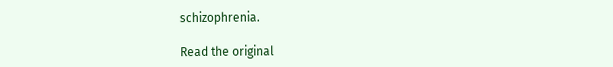schizophrenia.

Read the original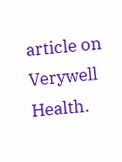article on Verywell Health.